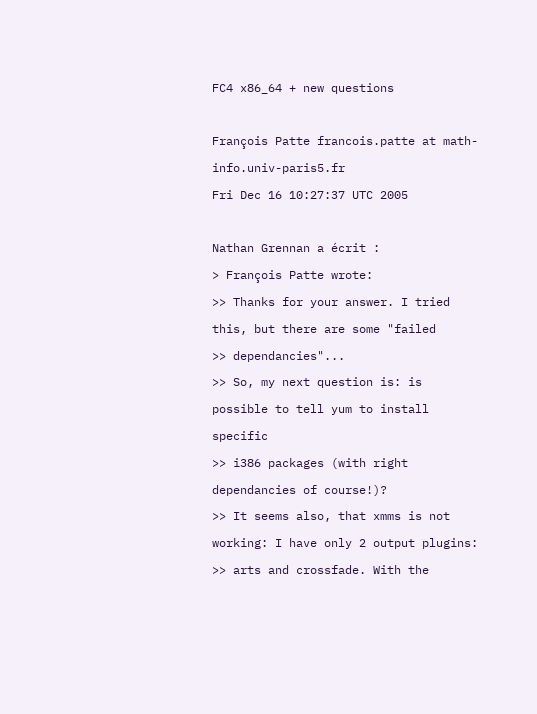FC4 x86_64 + new questions

François Patte francois.patte at math-info.univ-paris5.fr
Fri Dec 16 10:27:37 UTC 2005

Nathan Grennan a écrit :
> François Patte wrote:
>> Thanks for your answer. I tried this, but there are some "failed
>> dependancies"...
>> So, my next question is: is possible to tell yum to install specific
>> i386 packages (with right dependancies of course!)?
>> It seems also, that xmms is not working: I have only 2 output plugins:
>> arts and crossfade. With the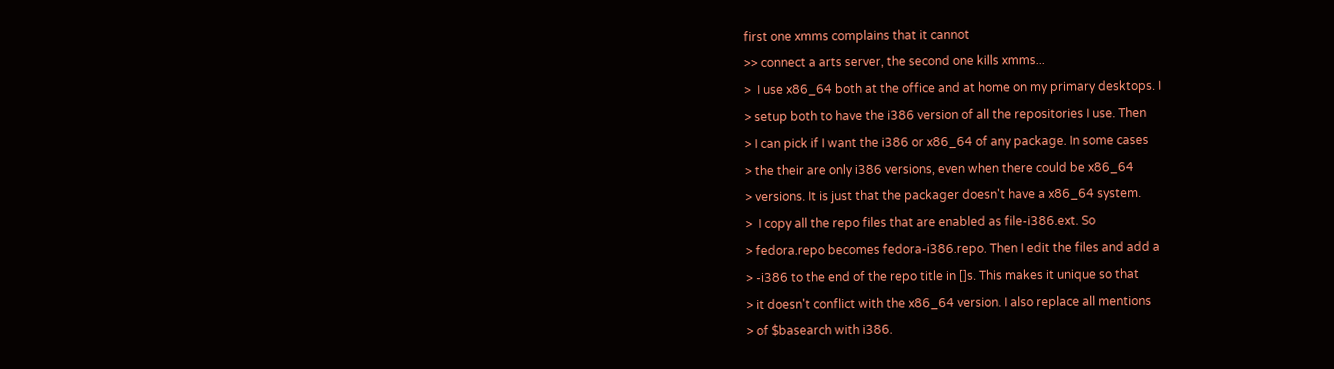first one xmms complains that it cannot
>> connect a arts server, the second one kills xmms...
>  I use x86_64 both at the office and at home on my primary desktops. I
> setup both to have the i386 version of all the repositories I use. Then
> I can pick if I want the i386 or x86_64 of any package. In some cases
> the their are only i386 versions, even when there could be x86_64
> versions. It is just that the packager doesn't have a x86_64 system.
>  I copy all the repo files that are enabled as file-i386.ext. So
> fedora.repo becomes fedora-i386.repo. Then I edit the files and add a
> -i386 to the end of the repo title in []s. This makes it unique so that
> it doesn't conflict with the x86_64 version. I also replace all mentions
> of $basearch with i386.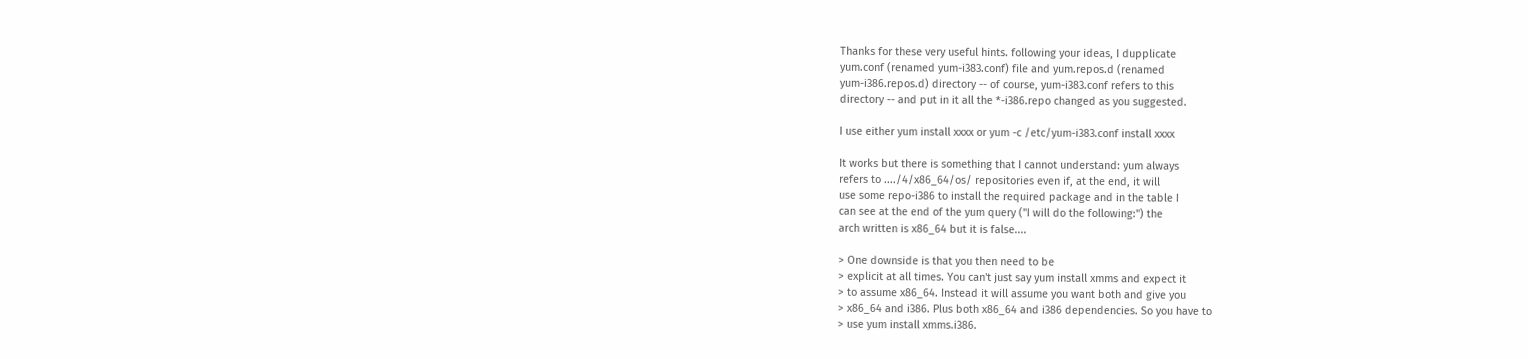Thanks for these very useful hints. following your ideas, I dupplicate
yum.conf (renamed yum-i383.conf) file and yum.repos.d (renamed
yum-i386.repos.d) directory -- of course, yum-i383.conf refers to this
directory -- and put in it all the *-i386.repo changed as you suggested.

I use either yum install xxxx or yum -c /etc/yum-i383.conf install xxxx

It works but there is something that I cannot understand: yum always
refers to ..../4/x86_64/os/ repositories even if, at the end, it will
use some repo-i386 to install the required package and in the table I
can see at the end of the yum query ("I will do the following:") the
arch written is x86_64 but it is false....

> One downside is that you then need to be
> explicit at all times. You can't just say yum install xmms and expect it
> to assume x86_64. Instead it will assume you want both and give you
> x86_64 and i386. Plus both x86_64 and i386 dependencies. So you have to
> use yum install xmms.i386.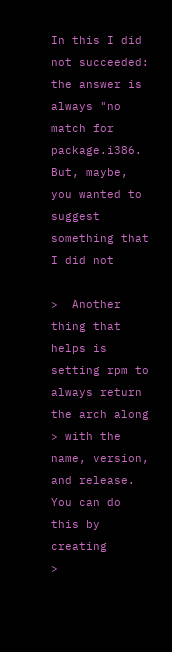In this I did not succeeded: the answer is always "no match for
package.i386. But, maybe, you wanted to suggest something that I did not

>  Another thing that helps is setting rpm to always return the arch along
> with the name, version, and release. You can do this by creating
>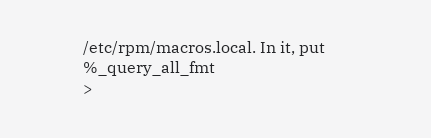/etc/rpm/macros.local. In it, put %_query_all_fmt
>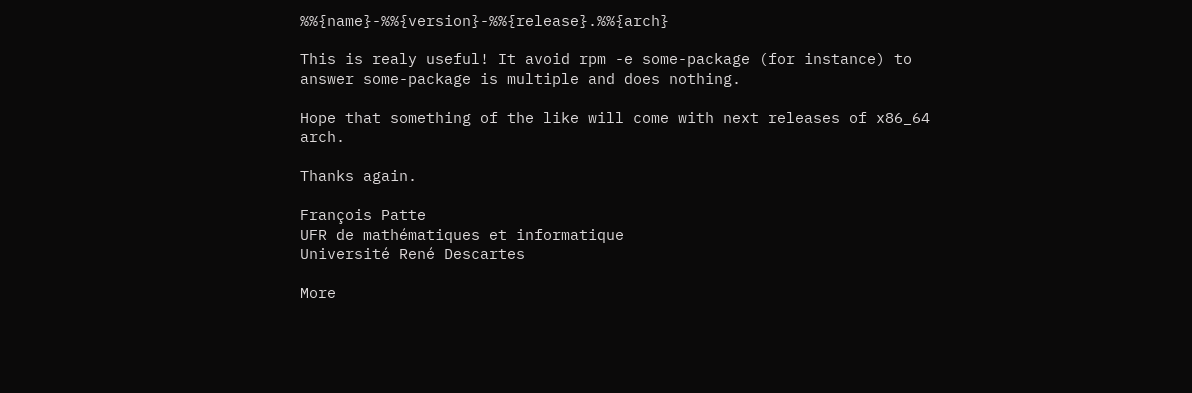%%{name}-%%{version}-%%{release}.%%{arch}

This is realy useful! It avoid rpm -e some-package (for instance) to
answer some-package is multiple and does nothing.

Hope that something of the like will come with next releases of x86_64 arch.

Thanks again.

François Patte
UFR de mathématiques et informatique
Université René Descartes

More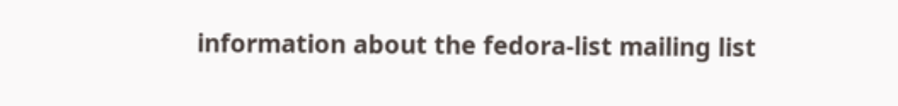information about the fedora-list mailing list